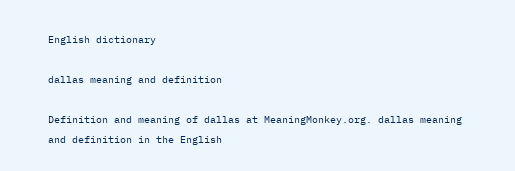English dictionary

dallas meaning and definition

Definition and meaning of dallas at MeaningMonkey.org. dallas meaning and definition in the English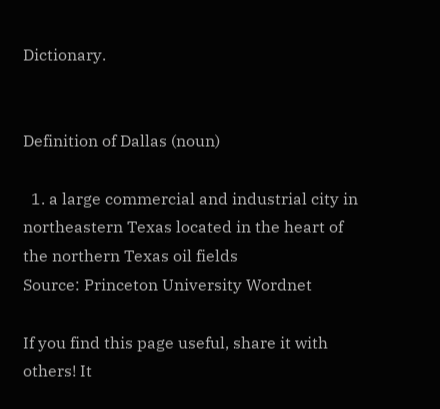Dictionary.


Definition of Dallas (noun)

  1. a large commercial and industrial city in northeastern Texas located in the heart of the northern Texas oil fields
Source: Princeton University Wordnet

If you find this page useful, share it with others! It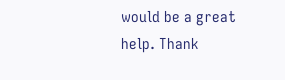would be a great help. Thank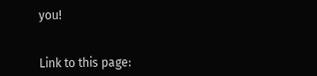you!


Link to this page: